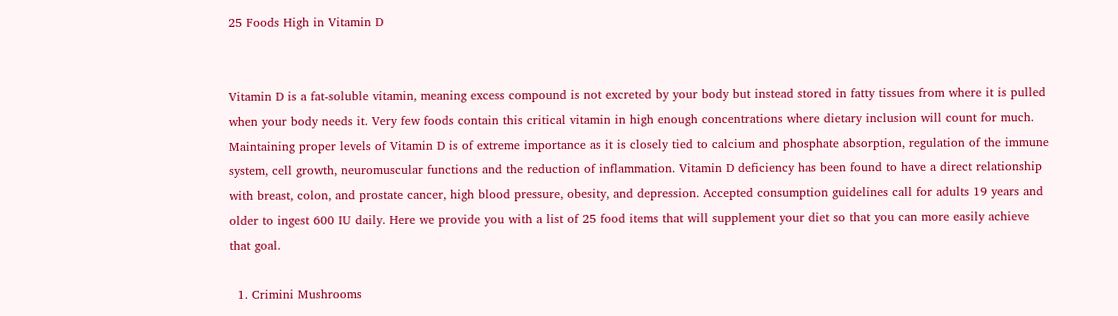25 Foods High in Vitamin D


Vitamin D is a fat-soluble vitamin, meaning excess compound is not excreted by your body but instead stored in fatty tissues from where it is pulled when your body needs it. Very few foods contain this critical vitamin in high enough concentrations where dietary inclusion will count for much. Maintaining proper levels of Vitamin D is of extreme importance as it is closely tied to calcium and phosphate absorption, regulation of the immune system, cell growth, neuromuscular functions and the reduction of inflammation. Vitamin D deficiency has been found to have a direct relationship with breast, colon, and prostate cancer, high blood pressure, obesity, and depression. Accepted consumption guidelines call for adults 19 years and older to ingest 600 IU daily. Here we provide you with a list of 25 food items that will supplement your diet so that you can more easily achieve that goal.

  1. Crimini Mushrooms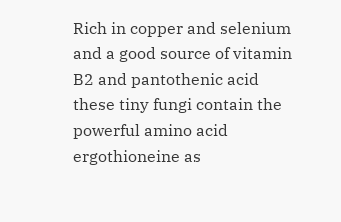Rich in copper and selenium and a good source of vitamin B2 and pantothenic acid these tiny fungi contain the powerful amino acid ergothioneine as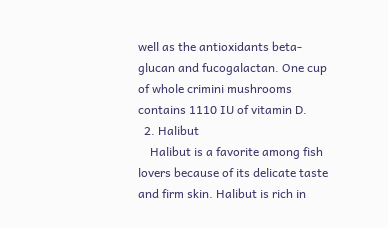well as the antioxidants beta-glucan and fucogalactan. One cup of whole crimini mushrooms contains 1110 IU of vitamin D.
  2. Halibut
    Halibut is a favorite among fish lovers because of its delicate taste and firm skin. Halibut is rich in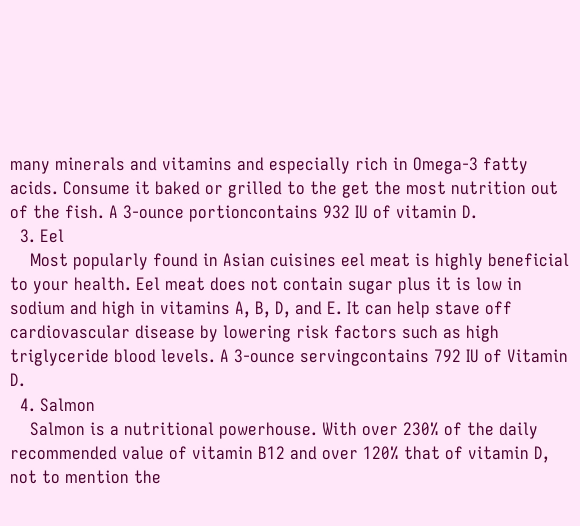many minerals and vitamins and especially rich in Omega-3 fatty acids. Consume it baked or grilled to the get the most nutrition out of the fish. A 3-ounce portioncontains 932 IU of vitamin D.
  3. Eel
    Most popularly found in Asian cuisines eel meat is highly beneficial to your health. Eel meat does not contain sugar plus it is low in sodium and high in vitamins A, B, D, and E. It can help stave off cardiovascular disease by lowering risk factors such as high triglyceride blood levels. A 3-ounce servingcontains 792 IU of Vitamin D.
  4. Salmon
    Salmon is a nutritional powerhouse. With over 230% of the daily recommended value of vitamin B12 and over 120% that of vitamin D, not to mention the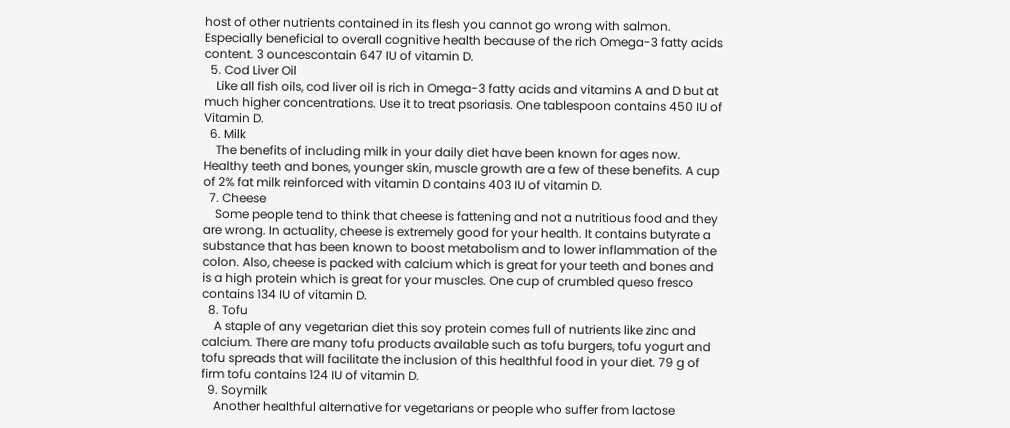host of other nutrients contained in its flesh you cannot go wrong with salmon. Especially beneficial to overall cognitive health because of the rich Omega-3 fatty acids content. 3 ouncescontain 647 IU of vitamin D.
  5. Cod Liver Oil
    Like all fish oils, cod liver oil is rich in Omega-3 fatty acids and vitamins A and D but at much higher concentrations. Use it to treat psoriasis. One tablespoon contains 450 IU of Vitamin D.
  6. Milk
    The benefits of including milk in your daily diet have been known for ages now. Healthy teeth and bones, younger skin, muscle growth are a few of these benefits. A cup of 2% fat milk reinforced with vitamin D contains 403 IU of vitamin D.
  7. Cheese
    Some people tend to think that cheese is fattening and not a nutritious food and they are wrong. In actuality, cheese is extremely good for your health. It contains butyrate a substance that has been known to boost metabolism and to lower inflammation of the colon. Also, cheese is packed with calcium which is great for your teeth and bones and is a high protein which is great for your muscles. One cup of crumbled queso fresco contains 134 IU of vitamin D.
  8. Tofu
    A staple of any vegetarian diet this soy protein comes full of nutrients like zinc and calcium. There are many tofu products available such as tofu burgers, tofu yogurt and tofu spreads that will facilitate the inclusion of this healthful food in your diet. 79 g of firm tofu contains 124 IU of vitamin D.
  9. Soymilk
    Another healthful alternative for vegetarians or people who suffer from lactose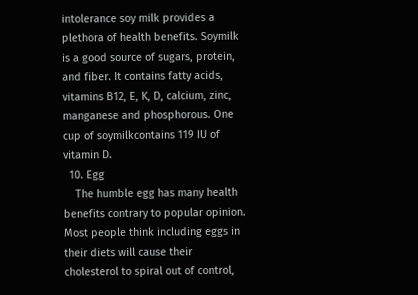intolerance soy milk provides a plethora of health benefits. Soymilk is a good source of sugars, protein, and fiber. It contains fatty acids, vitamins B12, E, K, D, calcium, zinc, manganese and phosphorous. One cup of soymilkcontains 119 IU of vitamin D.
  10. Egg
    The humble egg has many health benefits contrary to popular opinion. Most people think including eggs in their diets will cause their cholesterol to spiral out of control,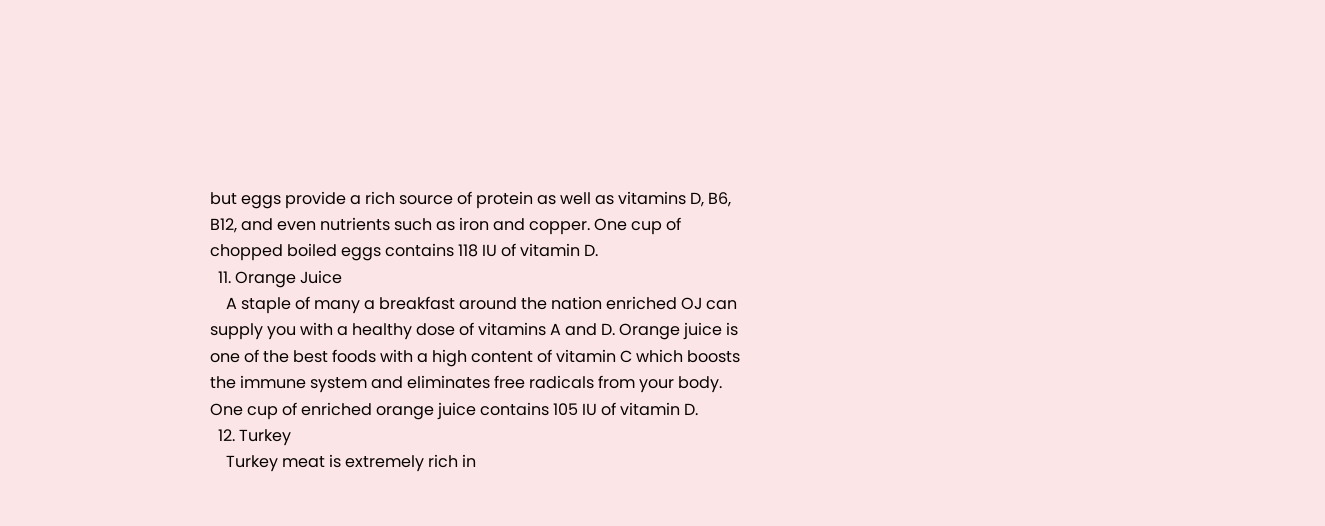but eggs provide a rich source of protein as well as vitamins D, B6, B12, and even nutrients such as iron and copper. One cup of chopped boiled eggs contains 118 IU of vitamin D.
  11. Orange Juice
    A staple of many a breakfast around the nation enriched OJ can supply you with a healthy dose of vitamins A and D. Orange juice is one of the best foods with a high content of vitamin C which boosts the immune system and eliminates free radicals from your body. One cup of enriched orange juice contains 105 IU of vitamin D.
  12. Turkey
    Turkey meat is extremely rich in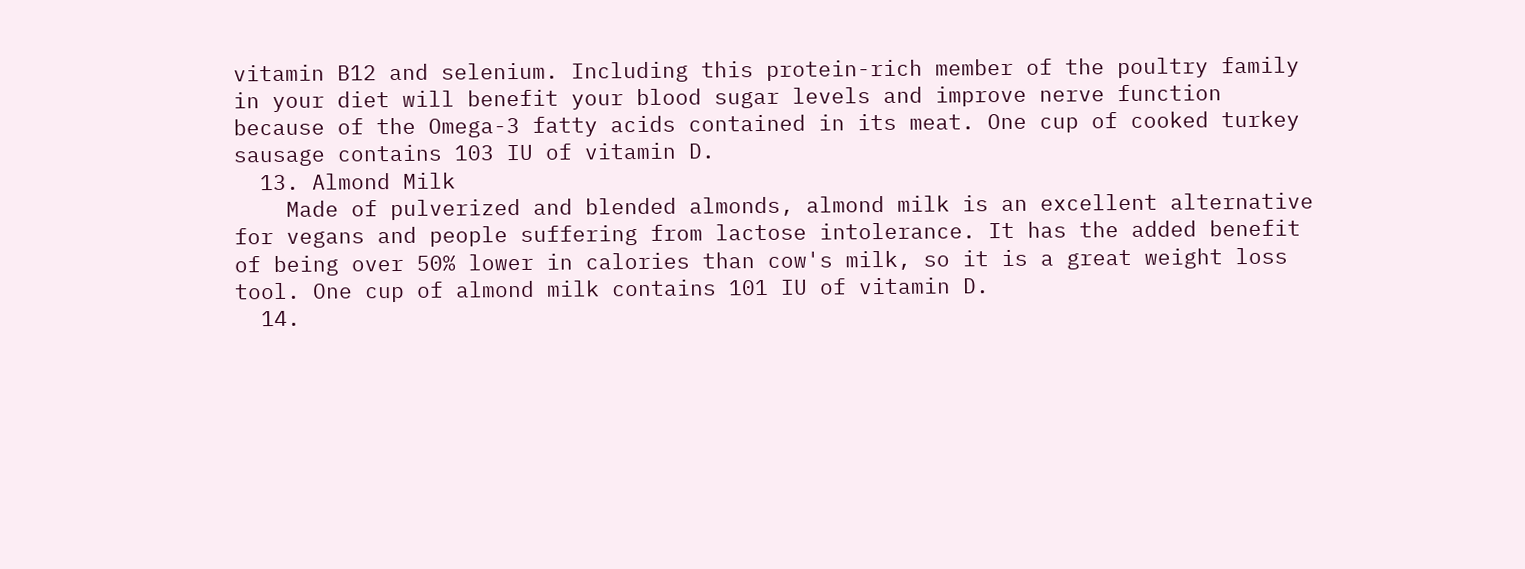vitamin B12 and selenium. Including this protein-rich member of the poultry family in your diet will benefit your blood sugar levels and improve nerve function because of the Omega-3 fatty acids contained in its meat. One cup of cooked turkey sausage contains 103 IU of vitamin D.
  13. Almond Milk
    Made of pulverized and blended almonds, almond milk is an excellent alternative for vegans and people suffering from lactose intolerance. It has the added benefit of being over 50% lower in calories than cow's milk, so it is a great weight loss tool. One cup of almond milk contains 101 IU of vitamin D.
  14.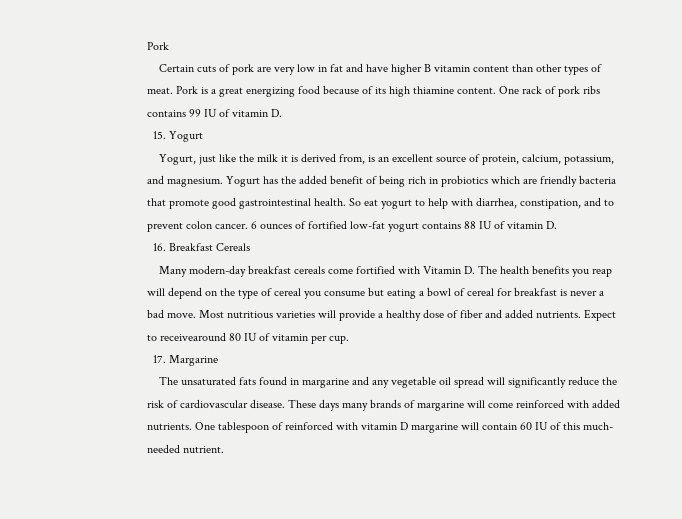Pork
    Certain cuts of pork are very low in fat and have higher B vitamin content than other types of meat. Pork is a great energizing food because of its high thiamine content. One rack of pork ribs contains 99 IU of vitamin D.
  15. Yogurt
    Yogurt, just like the milk it is derived from, is an excellent source of protein, calcium, potassium, and magnesium. Yogurt has the added benefit of being rich in probiotics which are friendly bacteria that promote good gastrointestinal health. So eat yogurt to help with diarrhea, constipation, and to prevent colon cancer. 6 ounces of fortified low-fat yogurt contains 88 IU of vitamin D.
  16. Breakfast Cereals
    Many modern-day breakfast cereals come fortified with Vitamin D. The health benefits you reap will depend on the type of cereal you consume but eating a bowl of cereal for breakfast is never a bad move. Most nutritious varieties will provide a healthy dose of fiber and added nutrients. Expect to receivearound 80 IU of vitamin per cup.
  17. Margarine
    The unsaturated fats found in margarine and any vegetable oil spread will significantly reduce the risk of cardiovascular disease. These days many brands of margarine will come reinforced with added nutrients. One tablespoon of reinforced with vitamin D margarine will contain 60 IU of this much-needed nutrient.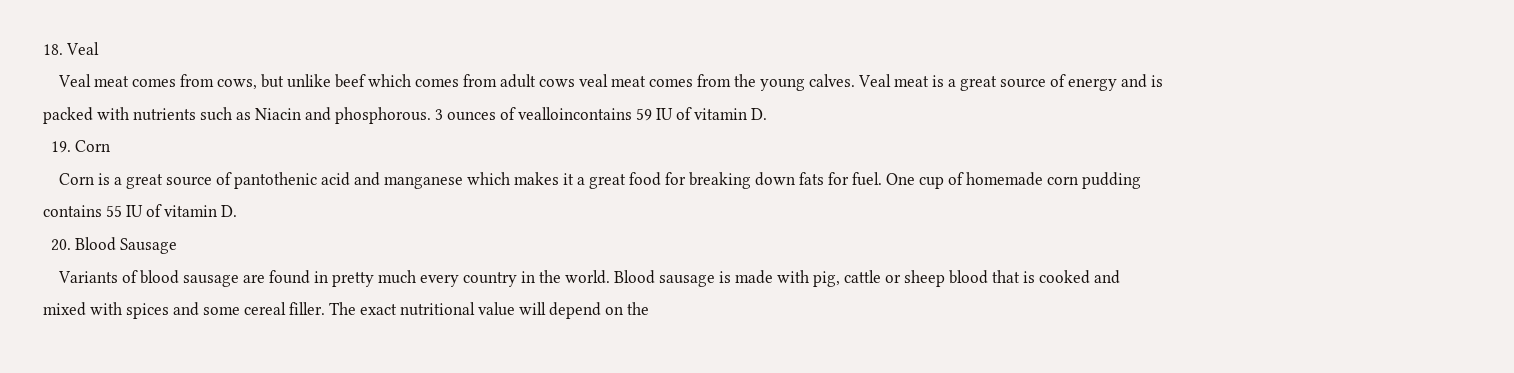18. Veal
    Veal meat comes from cows, but unlike beef which comes from adult cows veal meat comes from the young calves. Veal meat is a great source of energy and is packed with nutrients such as Niacin and phosphorous. 3 ounces of vealloincontains 59 IU of vitamin D.
  19. Corn
    Corn is a great source of pantothenic acid and manganese which makes it a great food for breaking down fats for fuel. One cup of homemade corn pudding contains 55 IU of vitamin D.
  20. Blood Sausage
    Variants of blood sausage are found in pretty much every country in the world. Blood sausage is made with pig, cattle or sheep blood that is cooked and mixed with spices and some cereal filler. The exact nutritional value will depend on the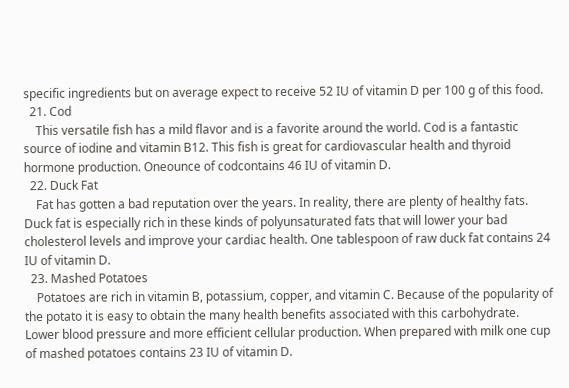specific ingredients but on average expect to receive 52 IU of vitamin D per 100 g of this food.
  21. Cod
    This versatile fish has a mild flavor and is a favorite around the world. Cod is a fantastic source of iodine and vitamin B12. This fish is great for cardiovascular health and thyroid hormone production. Oneounce of codcontains 46 IU of vitamin D.
  22. Duck Fat
    Fat has gotten a bad reputation over the years. In reality, there are plenty of healthy fats. Duck fat is especially rich in these kinds of polyunsaturated fats that will lower your bad cholesterol levels and improve your cardiac health. One tablespoon of raw duck fat contains 24 IU of vitamin D.
  23. Mashed Potatoes
    Potatoes are rich in vitamin B, potassium, copper, and vitamin C. Because of the popularity of the potato it is easy to obtain the many health benefits associated with this carbohydrate. Lower blood pressure and more efficient cellular production. When prepared with milk one cup of mashed potatoes contains 23 IU of vitamin D.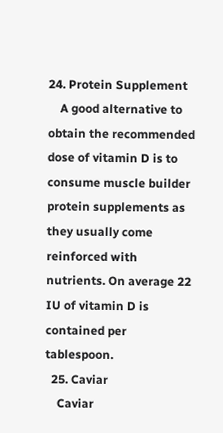24. Protein Supplement
    A good alternative to obtain the recommended dose of vitamin D is to consume muscle builder protein supplements as they usually come reinforced with nutrients. On average 22 IU of vitamin D is contained per tablespoon.
  25. Caviar
    Caviar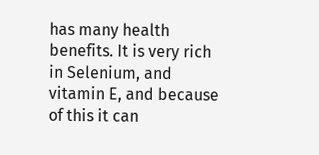has many health benefits. It is very rich in Selenium, and vitamin E, and because of this it can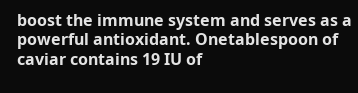boost the immune system and serves as a powerful antioxidant. Onetablespoon of caviar contains 19 IU of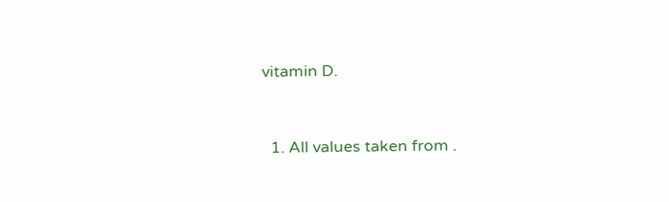vitamin D.


  1. All values taken from .